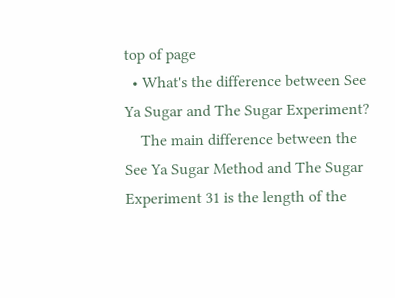top of page
  • What's the difference between See Ya Sugar and The Sugar Experiment?
    The main difference between the See Ya Sugar Method and The Sugar Experiment 31 is the length of the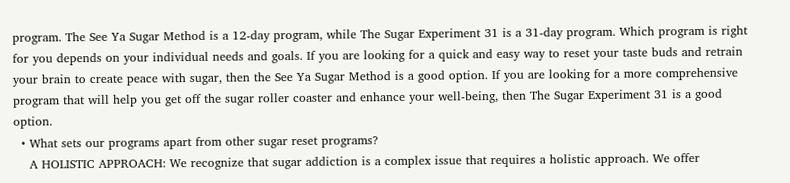program. The See Ya Sugar Method is a 12-day program, while The Sugar Experiment 31 is a 31-day program. Which program is right for you depends on your individual needs and goals. If you are looking for a quick and easy way to reset your taste buds and retrain your brain to create peace with sugar, then the See Ya Sugar Method is a good option. If you are looking for a more comprehensive program that will help you get off the sugar roller coaster and enhance your well-being, then The Sugar Experiment 31 is a good option.
  • What sets our programs apart from other sugar reset programs?
    A HOLISTIC APPROACH: We recognize that sugar addiction is a complex issue that requires a holistic approach. We offer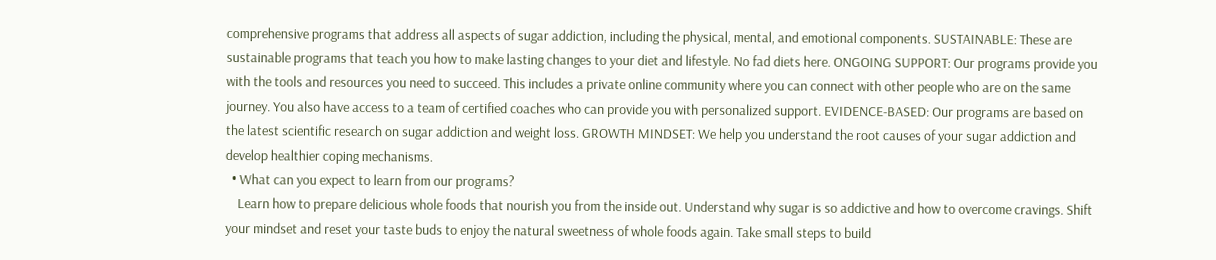comprehensive programs that address all aspects of sugar addiction, including the physical, mental, and emotional components. SUSTAINABLE: These are sustainable programs that teach you how to make lasting changes to your diet and lifestyle. No fad diets here. ONGOING SUPPORT: Our programs provide you with the tools and resources you need to succeed. This includes a private online community where you can connect with other people who are on the same journey. You also have access to a team of certified coaches who can provide you with personalized support. EVIDENCE-BASED: Our programs are based on the latest scientific research on sugar addiction and weight loss. GROWTH MINDSET: We help you understand the root causes of your sugar addiction and develop healthier coping mechanisms.
  • What can you expect to learn from our programs?
    Learn how to prepare delicious whole foods that nourish you from the inside out. Understand why sugar is so addictive and how to overcome cravings. Shift your mindset and reset your taste buds to enjoy the natural sweetness of whole foods again. Take small steps to build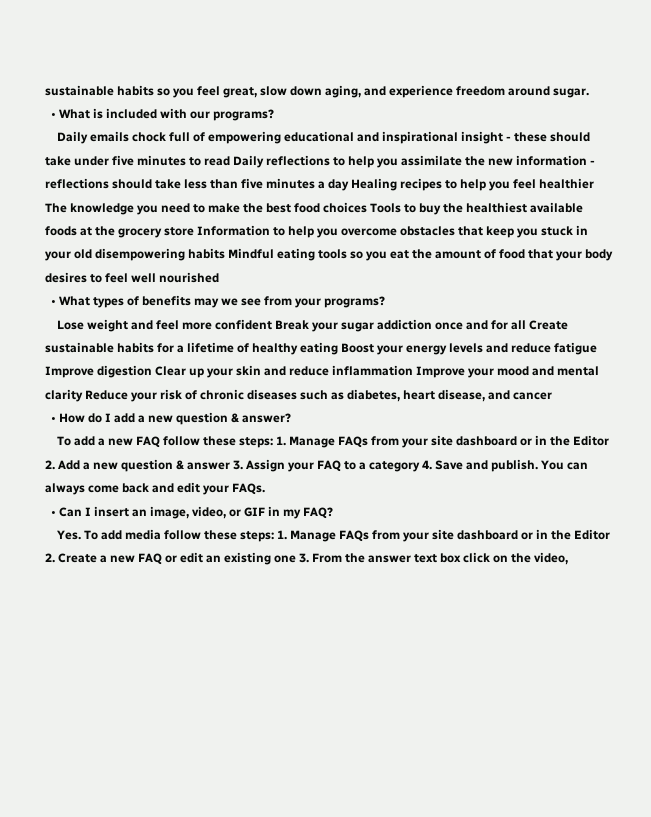sustainable habits so you feel great, slow down aging, and experience freedom around sugar.
  • What is included with our programs?
    Daily emails chock full of empowering educational and inspirational insight - these should take under five minutes to read Daily reflections to help you assimilate the new information - reflections should take less than five minutes a day Healing recipes to help you feel healthier The knowledge you need to make the best food choices Tools to buy the healthiest available foods at the grocery store Information to help you overcome obstacles that keep you stuck in your old disempowering habits Mindful eating tools so you eat the amount of food that your body desires to feel well nourished
  • What types of benefits may we see from your programs?
    Lose weight and feel more confident Break your sugar addiction once and for all Create sustainable habits for a lifetime of healthy eating Boost your energy levels and reduce fatigue Improve digestion Clear up your skin and reduce inflammation Improve your mood and mental clarity Reduce your risk of chronic diseases such as diabetes, heart disease, and cancer
  • How do I add a new question & answer?
    To add a new FAQ follow these steps: 1. Manage FAQs from your site dashboard or in the Editor 2. Add a new question & answer 3. Assign your FAQ to a category 4. Save and publish. You can always come back and edit your FAQs.
  • Can I insert an image, video, or GIF in my FAQ?
    Yes. To add media follow these steps: 1. Manage FAQs from your site dashboard or in the Editor 2. Create a new FAQ or edit an existing one 3. From the answer text box click on the video,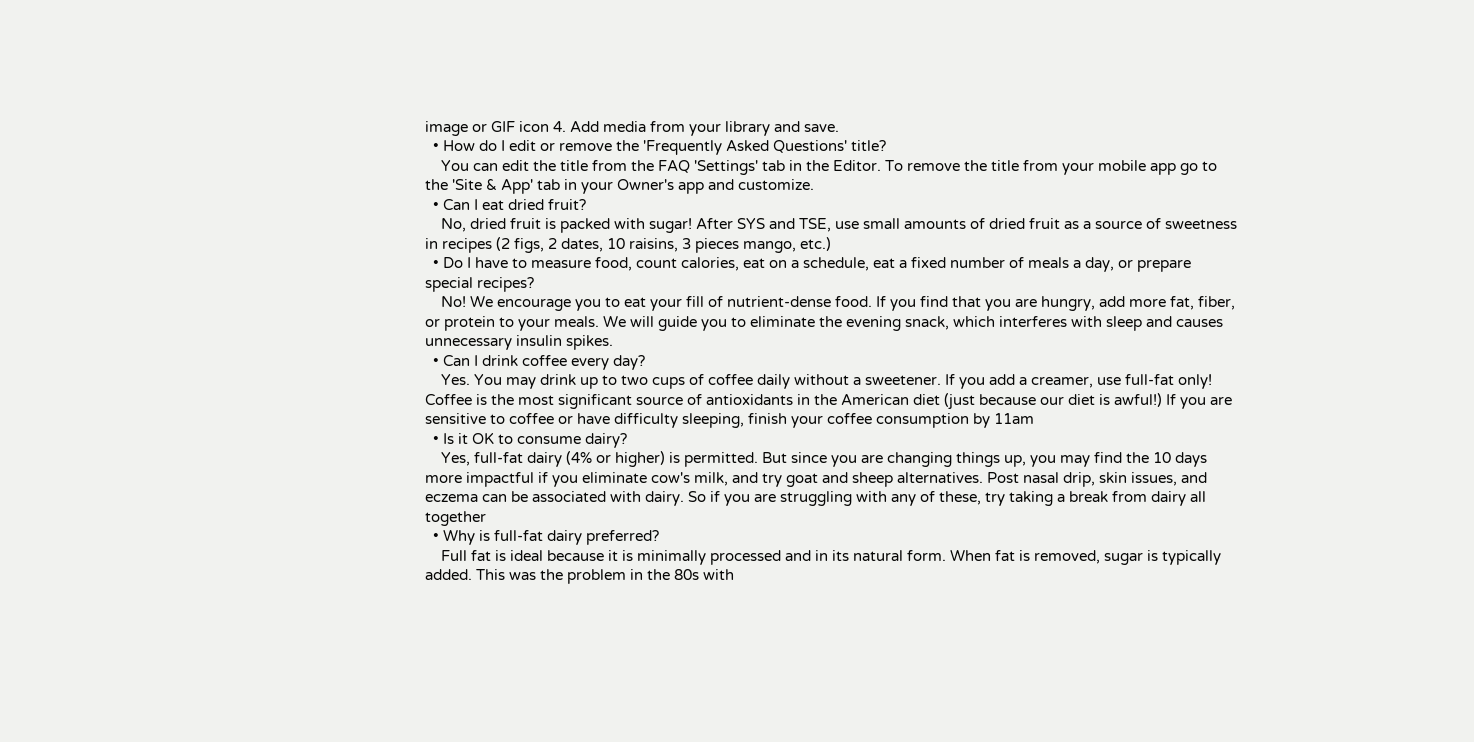image or GIF icon 4. Add media from your library and save.
  • How do I edit or remove the 'Frequently Asked Questions' title?
    You can edit the title from the FAQ 'Settings' tab in the Editor. To remove the title from your mobile app go to the 'Site & App' tab in your Owner's app and customize.
  • Can I eat dried fruit?
    No, dried fruit is packed with sugar! After SYS and TSE, use small amounts of dried fruit as a source of sweetness in recipes (2 figs, 2 dates, 10 raisins, 3 pieces mango, etc.)
  • Do I have to measure food, count calories, eat on a schedule, eat a fixed number of meals a day, or prepare special recipes?
    No! We encourage you to eat your fill of nutrient-dense food. If you find that you are hungry, add more fat, fiber, or protein to your meals. We will guide you to eliminate the evening snack, which interferes with sleep and causes unnecessary insulin spikes.
  • Can I drink coffee every day?
    Yes. You may drink up to two cups of coffee daily without a sweetener. If you add a creamer, use full-fat only! Coffee is the most significant source of antioxidants in the American diet (just because our diet is awful!) If you are sensitive to coffee or have difficulty sleeping, finish your coffee consumption by 11am
  • Is it OK to consume dairy?
    Yes, full-fat dairy (4% or higher) is permitted. But since you are changing things up, you may find the 10 days more impactful if you eliminate cow's milk, and try goat and sheep alternatives. Post nasal drip, skin issues, and eczema can be associated with dairy. So if you are struggling with any of these, try taking a break from dairy all together
  • Why is full-fat dairy preferred?
    Full fat is ideal because it is minimally processed and in its natural form. When fat is removed, sugar is typically added. This was the problem in the 80s with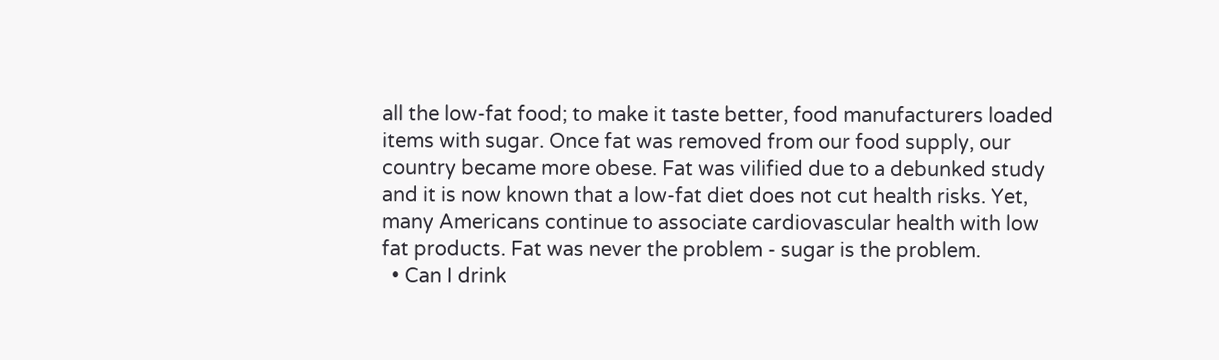all the low-fat food; to make it taste better, food manufacturers loaded items with sugar. Once fat was removed from our food supply, our country became more obese. Fat was vilified due to a debunked study and it is now known that a low-fat diet does not cut health risks. Yet, many Americans continue to associate cardiovascular health with low fat products. Fat was never the problem - sugar is the problem.
  • Can I drink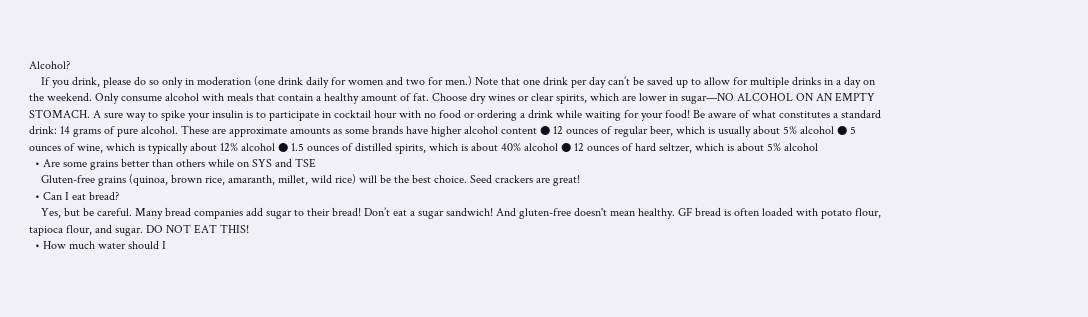Alcohol?
    If you drink, please do so only in moderation (one drink daily for women and two for men.) Note that one drink per day can’t be saved up to allow for multiple drinks in a day on the weekend. Only consume alcohol with meals that contain a healthy amount of fat. Choose dry wines or clear spirits, which are lower in sugar—NO ALCOHOL ON AN EMPTY STOMACH. A sure way to spike your insulin is to participate in cocktail hour with no food or ordering a drink while waiting for your food! Be aware of what constitutes a standard drink: 14 grams of pure alcohol. These are approximate amounts as some brands have higher alcohol content ● 12 ounces of regular beer, which is usually about 5% alcohol ● 5 ounces of wine, which is typically about 12% alcohol ● 1.5 ounces of distilled spirits, which is about 40% alcohol ● 12 ounces of hard seltzer, which is about 5% alcohol
  • Are some grains better than others while on SYS and TSE
    Gluten-free grains (quinoa, brown rice, amaranth, millet, wild rice) will be the best choice. Seed crackers are great!
  • Can I eat bread?
    Yes, but be careful. Many bread companies add sugar to their bread! Don’t eat a sugar sandwich! And gluten-free doesn't mean healthy. GF bread is often loaded with potato flour, tapioca flour, and sugar. DO NOT EAT THIS!
  • How much water should I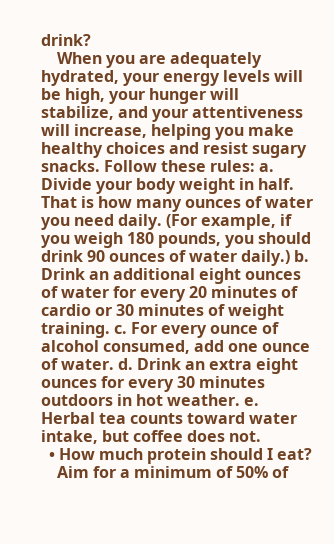drink?
    When you are adequately hydrated, your energy levels will be high, your hunger will stabilize, and your attentiveness will increase, helping you make healthy choices and resist sugary snacks. Follow these rules: a. Divide your body weight in half. That is how many ounces of water you need daily. (For example, if you weigh 180 pounds, you should drink 90 ounces of water daily.) b. Drink an additional eight ounces of water for every 20 minutes of cardio or 30 minutes of weight training. c. For every ounce of alcohol consumed, add one ounce of water. d. Drink an extra eight ounces for every 30 minutes outdoors in hot weather. e. Herbal tea counts toward water intake, but coffee does not.
  • How much protein should I eat?
    Aim for a minimum of 50% of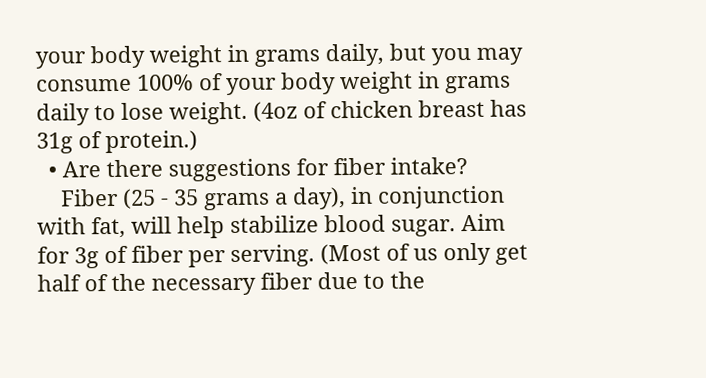your body weight in grams daily, but you may consume 100% of your body weight in grams daily to lose weight. (4oz of chicken breast has 31g of protein.)
  • Are there suggestions for fiber intake?
    Fiber (25 - 35 grams a day), in conjunction with fat, will help stabilize blood sugar. Aim for 3g of fiber per serving. (Most of us only get half of the necessary fiber due to the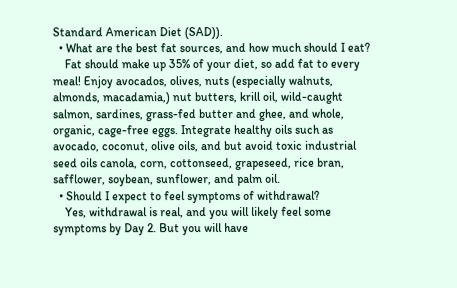Standard American Diet (SAD)).
  • What are the best fat sources, and how much should I eat?
    Fat should make up 35% of your diet, so add fat to every meal! Enjoy avocados, olives, nuts (especially walnuts, almonds, macadamia,) nut butters, krill oil, wild-caught salmon, sardines, grass-fed butter and ghee, and whole, organic, cage-free eggs. Integrate healthy oils such as avocado, coconut, olive oils, and but avoid toxic industrial seed oils canola, corn, cottonseed, grapeseed, rice bran, safflower, soybean, sunflower, and palm oil.
  • Should I expect to feel symptoms of withdrawal?
    Yes, withdrawal is real, and you will likely feel some symptoms by Day 2. But you will have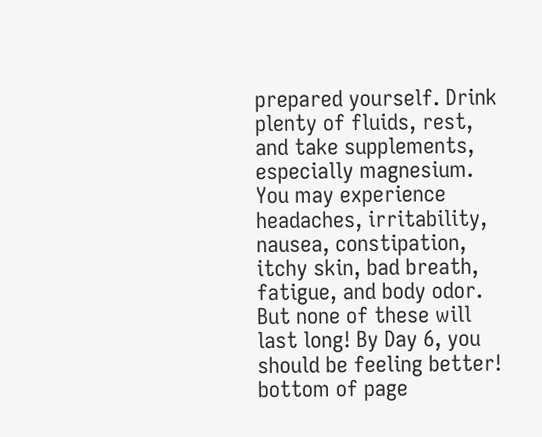prepared yourself. Drink plenty of fluids, rest, and take supplements, especially magnesium. You may experience headaches, irritability, nausea, constipation, itchy skin, bad breath, fatigue, and body odor. But none of these will last long! By Day 6, you should be feeling better!
bottom of page